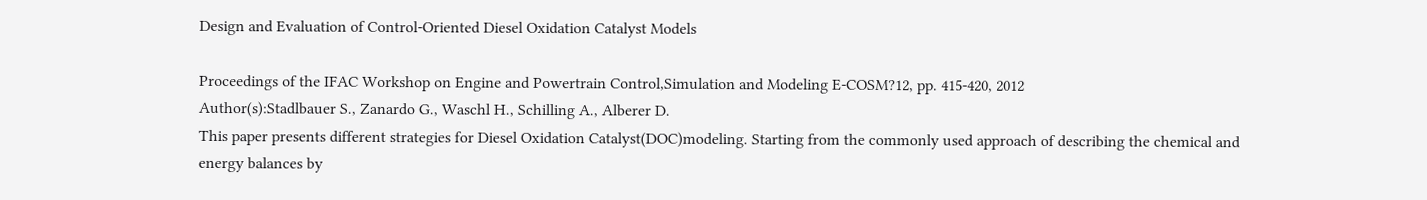Design and Evaluation of Control-Oriented Diesel Oxidation Catalyst Models

Proceedings of the IFAC Workshop on Engine and Powertrain Control,Simulation and Modeling E-COSM?12, pp. 415-420, 2012
Author(s):Stadlbauer S., Zanardo G., Waschl H., Schilling A., Alberer D.
This paper presents different strategies for Diesel Oxidation Catalyst(DOC)modeling. Starting from the commonly used approach of describing the chemical and energy balances by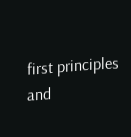first principles and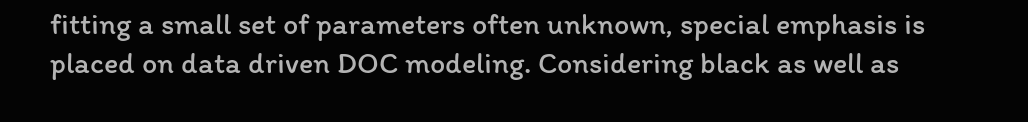fitting a small set of parameters often unknown, special emphasis is placed on data driven DOC modeling. Considering black as well as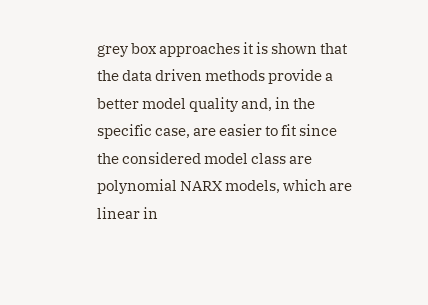grey box approaches it is shown that the data driven methods provide a better model quality and, in the specific case, are easier to fit since the considered model class are polynomial NARX models, which are linear in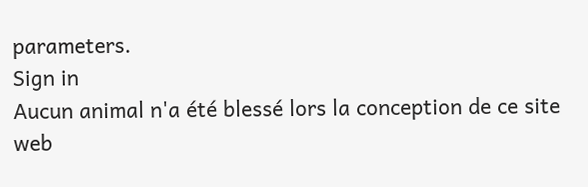parameters.
Sign in
Aucun animal n'a été blessé lors la conception de ce site web